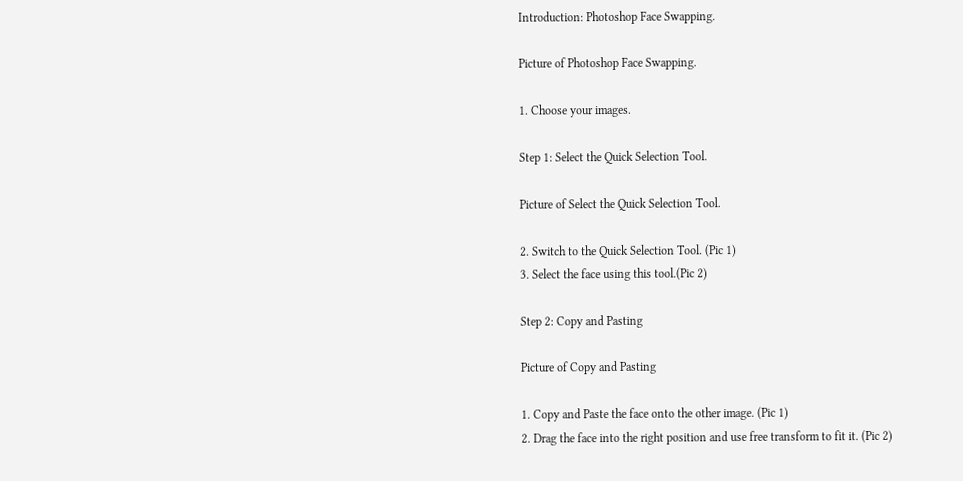Introduction: Photoshop Face Swapping.

Picture of Photoshop Face Swapping.

1. Choose your images.

Step 1: Select the Quick Selection Tool.

Picture of Select the Quick Selection Tool.

2. Switch to the Quick Selection Tool. (Pic 1)
3. Select the face using this tool.(Pic 2)

Step 2: Copy and Pasting

Picture of Copy and Pasting

1. Copy and Paste the face onto the other image. (Pic 1)
2. Drag the face into the right position and use free transform to fit it. (Pic 2)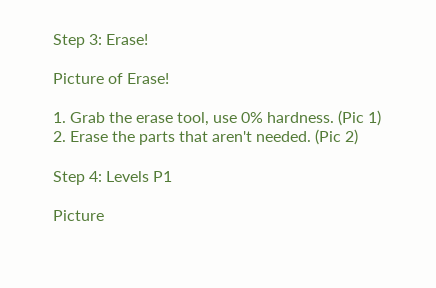Step 3: Erase!

Picture of Erase!

1. Grab the erase tool, use 0% hardness. (Pic 1)
2. Erase the parts that aren't needed. (Pic 2)

Step 4: Levels P1

Picture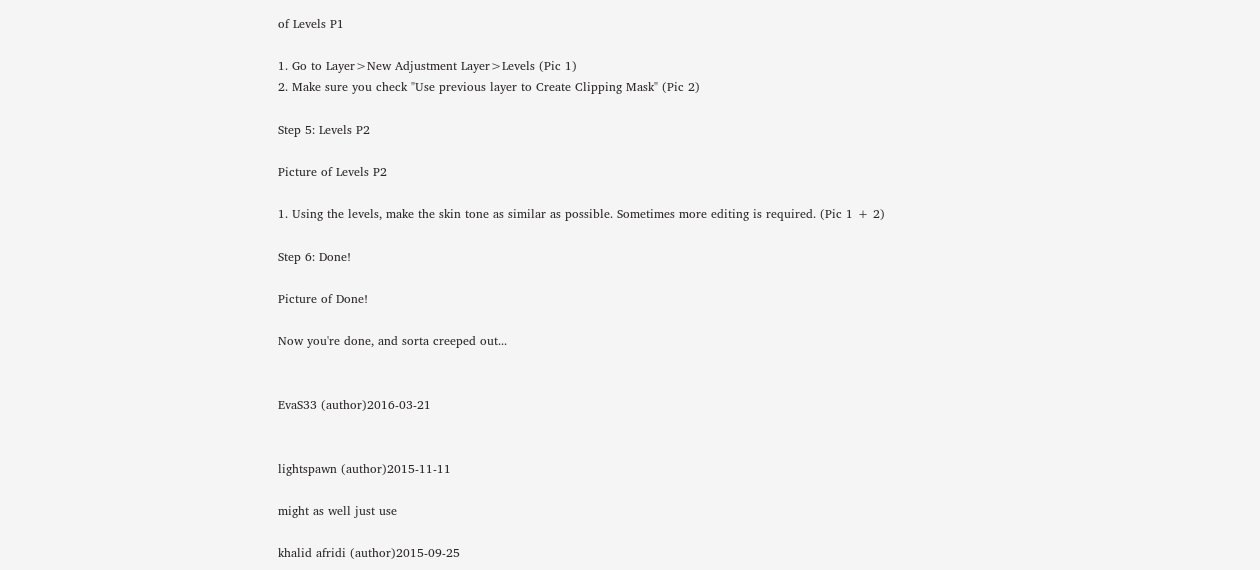of Levels P1

1. Go to Layer>New Adjustment Layer>Levels (Pic 1)
2. Make sure you check "Use previous layer to Create Clipping Mask" (Pic 2)

Step 5: Levels P2

Picture of Levels P2

1. Using the levels, make the skin tone as similar as possible. Sometimes more editing is required. (Pic 1 + 2)

Step 6: Done!

Picture of Done!

Now you're done, and sorta creeped out...


EvaS33 (author)2016-03-21


lightspawn (author)2015-11-11

might as well just use

khalid afridi (author)2015-09-25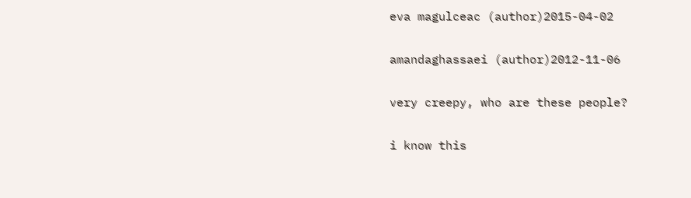eva magulceac (author)2015-04-02

amandaghassaei (author)2012-11-06

very creepy, who are these people?

i know this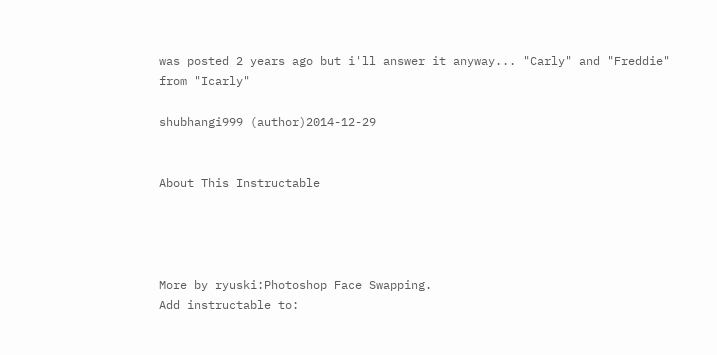was posted 2 years ago but i'll answer it anyway... "Carly" and "Freddie" from "Icarly"

shubhangi999 (author)2014-12-29


About This Instructable




More by ryuski:Photoshop Face Swapping.
Add instructable to: